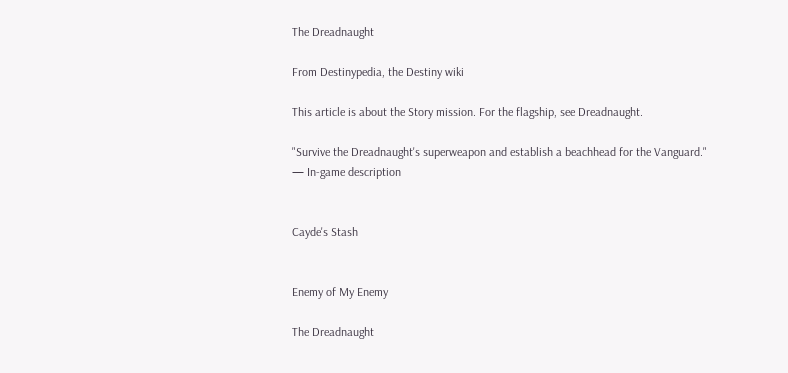The Dreadnaught

From Destinypedia, the Destiny wiki

This article is about the Story mission. For the flagship, see Dreadnaught.

"Survive the Dreadnaught's superweapon and establish a beachhead for the Vanguard."
— In-game description


Cayde's Stash


Enemy of My Enemy

The Dreadnaught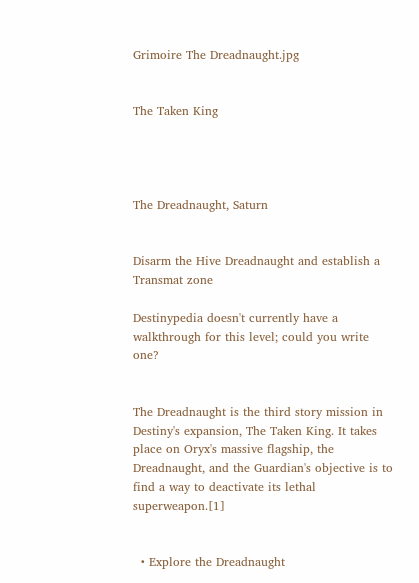Grimoire The Dreadnaught.jpg


The Taken King




The Dreadnaught, Saturn


Disarm the Hive Dreadnaught and establish a Transmat zone

Destinypedia doesn't currently have a walkthrough for this level; could you write one?


The Dreadnaught is the third story mission in Destiny's expansion, The Taken King. It takes place on Oryx's massive flagship, the Dreadnaught, and the Guardian's objective is to find a way to deactivate its lethal superweapon.[1]


  • Explore the Dreadnaught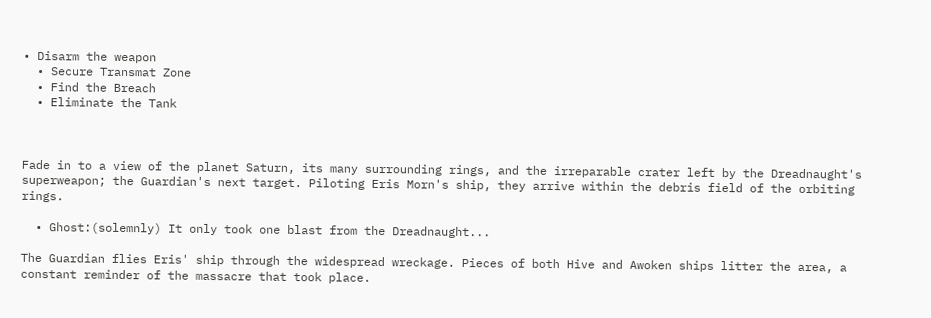• Disarm the weapon
  • Secure Transmat Zone
  • Find the Breach
  • Eliminate the Tank



Fade in to a view of the planet Saturn, its many surrounding rings, and the irreparable crater left by the Dreadnaught's superweapon; the Guardian's next target. Piloting Eris Morn's ship, they arrive within the debris field of the orbiting rings.

  • Ghost:(solemnly) It only took one blast from the Dreadnaught...

The Guardian flies Eris' ship through the widespread wreckage. Pieces of both Hive and Awoken ships litter the area, a constant reminder of the massacre that took place.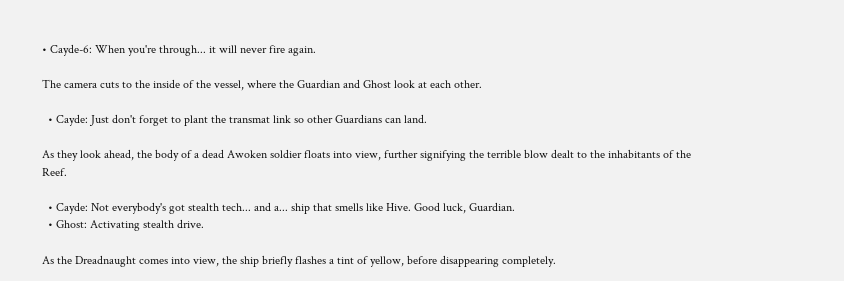• Cayde-6: When you're through... it will never fire again.

The camera cuts to the inside of the vessel, where the Guardian and Ghost look at each other.

  • Cayde: Just don't forget to plant the transmat link so other Guardians can land.

As they look ahead, the body of a dead Awoken soldier floats into view, further signifying the terrible blow dealt to the inhabitants of the Reef.

  • Cayde: Not everybody's got stealth tech... and a... ship that smells like Hive. Good luck, Guardian.
  • Ghost: Activating stealth drive.

As the Dreadnaught comes into view, the ship briefly flashes a tint of yellow, before disappearing completely.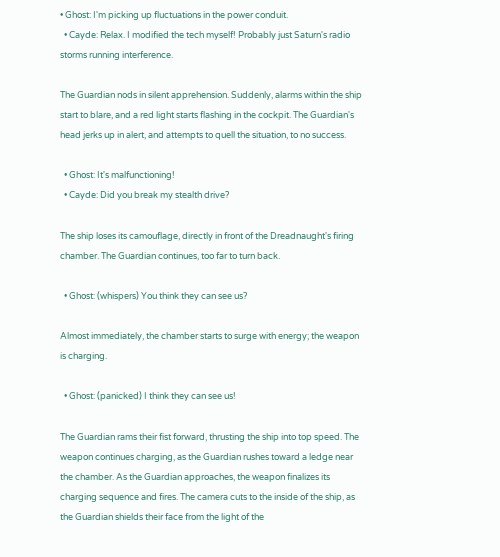• Ghost: I'm picking up fluctuations in the power conduit.
  • Cayde: Relax. I modified the tech myself! Probably just Saturn's radio storms running interference.

The Guardian nods in silent apprehension. Suddenly, alarms within the ship start to blare, and a red light starts flashing in the cockpit. The Guardian's head jerks up in alert, and attempts to quell the situation, to no success.

  • Ghost: It's malfunctioning!
  • Cayde: Did you break my stealth drive?

The ship loses its camouflage, directly in front of the Dreadnaught's firing chamber. The Guardian continues, too far to turn back.

  • Ghost: (whispers) You think they can see us?

Almost immediately, the chamber starts to surge with energy; the weapon is charging.

  • Ghost: (panicked) I think they can see us!

The Guardian rams their fist forward, thrusting the ship into top speed. The weapon continues charging, as the Guardian rushes toward a ledge near the chamber. As the Guardian approaches, the weapon finalizes its charging sequence and fires. The camera cuts to the inside of the ship, as the Guardian shields their face from the light of the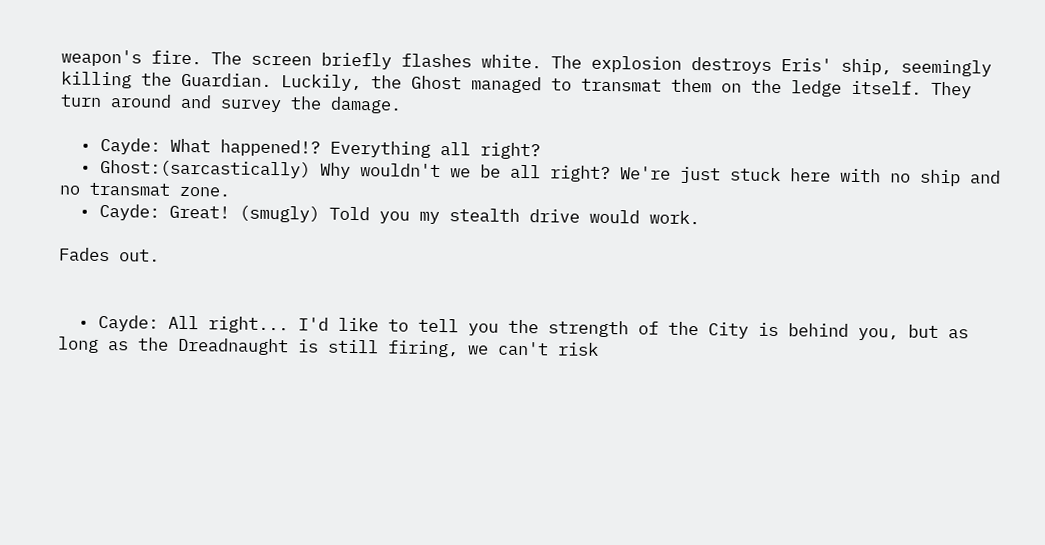weapon's fire. The screen briefly flashes white. The explosion destroys Eris' ship, seemingly killing the Guardian. Luckily, the Ghost managed to transmat them on the ledge itself. They turn around and survey the damage.

  • Cayde: What happened!? Everything all right?
  • Ghost:(sarcastically) Why wouldn't we be all right? We're just stuck here with no ship and no transmat zone.
  • Cayde: Great! (smugly) Told you my stealth drive would work.

Fades out.


  • Cayde: All right... I'd like to tell you the strength of the City is behind you, but as long as the Dreadnaught is still firing, we can't risk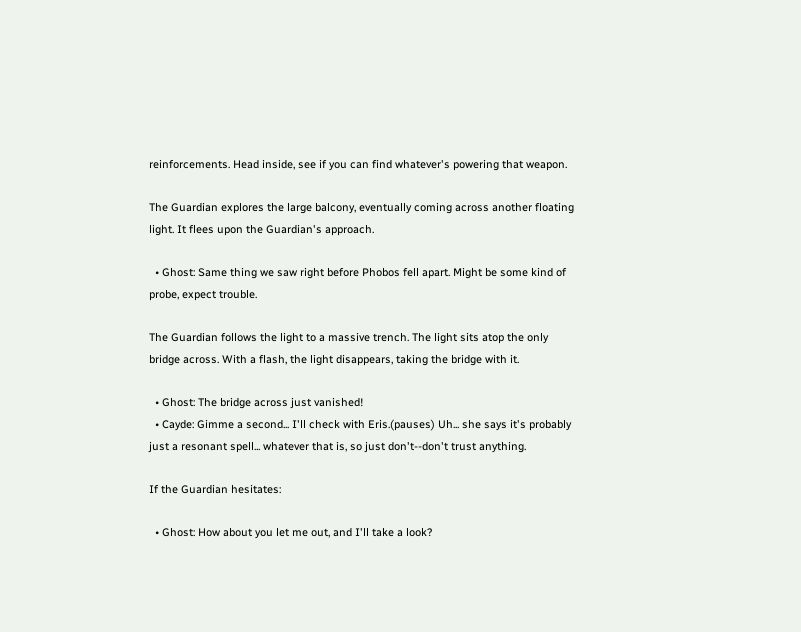reinforcements. Head inside, see if you can find whatever's powering that weapon.

The Guardian explores the large balcony, eventually coming across another floating light. It flees upon the Guardian's approach.

  • Ghost: Same thing we saw right before Phobos fell apart. Might be some kind of probe, expect trouble.

The Guardian follows the light to a massive trench. The light sits atop the only bridge across. With a flash, the light disappears, taking the bridge with it.

  • Ghost: The bridge across just vanished!
  • Cayde: Gimme a second... I'll check with Eris.(pauses) Uh... she says it's probably just a resonant spell... whatever that is, so just don't--don't trust anything.

If the Guardian hesitates:

  • Ghost: How about you let me out, and I'll take a look?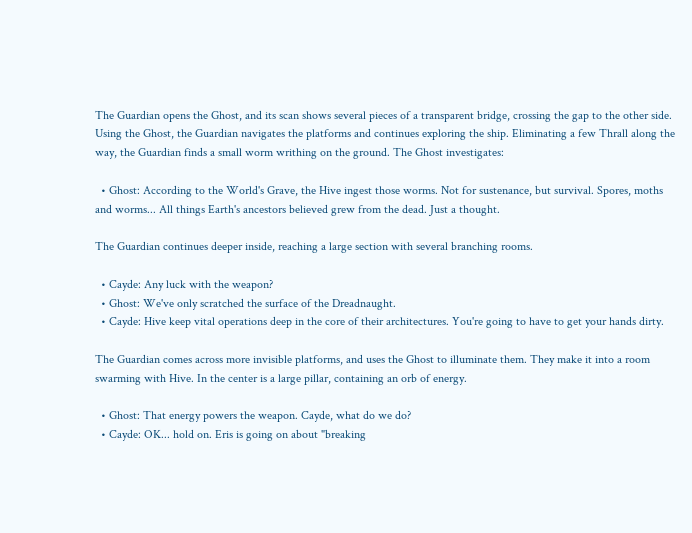The Guardian opens the Ghost, and its scan shows several pieces of a transparent bridge, crossing the gap to the other side. Using the Ghost, the Guardian navigates the platforms and continues exploring the ship. Eliminating a few Thrall along the way, the Guardian finds a small worm writhing on the ground. The Ghost investigates:

  • Ghost: According to the World's Grave, the Hive ingest those worms. Not for sustenance, but survival. Spores, moths and worms... All things Earth's ancestors believed grew from the dead. Just a thought.

The Guardian continues deeper inside, reaching a large section with several branching rooms.

  • Cayde: Any luck with the weapon?
  • Ghost: We've only scratched the surface of the Dreadnaught.
  • Cayde: Hive keep vital operations deep in the core of their architectures. You're going to have to get your hands dirty.

The Guardian comes across more invisible platforms, and uses the Ghost to illuminate them. They make it into a room swarming with Hive. In the center is a large pillar, containing an orb of energy.

  • Ghost: That energy powers the weapon. Cayde, what do we do?
  • Cayde: OK... hold on. Eris is going on about "breaking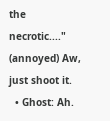the necrotic...." (annoyed) Aw, just shoot it.
  • Ghost: Ah.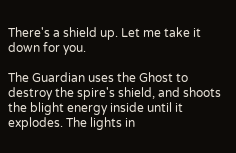There's a shield up. Let me take it down for you.

The Guardian uses the Ghost to destroy the spire's shield, and shoots the blight energy inside until it explodes. The lights in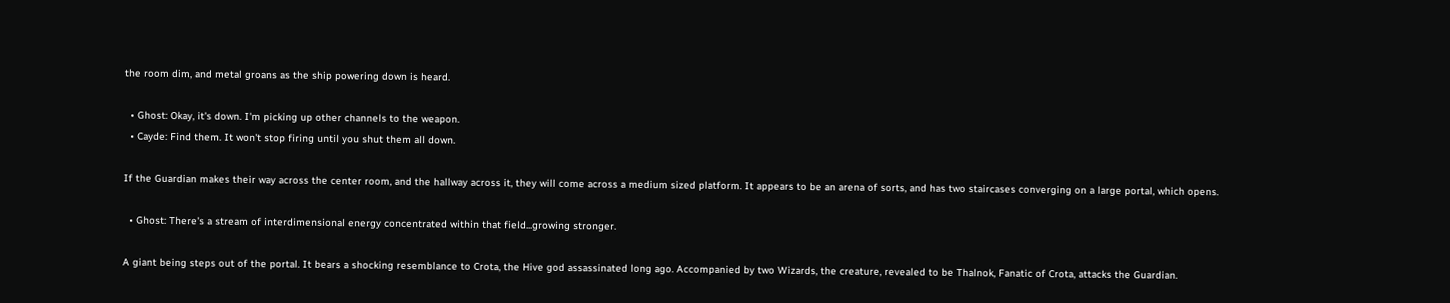the room dim, and metal groans as the ship powering down is heard.

  • Ghost: Okay, it's down. I'm picking up other channels to the weapon.
  • Cayde: Find them. It won't stop firing until you shut them all down.

If the Guardian makes their way across the center room, and the hallway across it, they will come across a medium sized platform. It appears to be an arena of sorts, and has two staircases converging on a large portal, which opens.

  • Ghost: There's a stream of interdimensional energy concentrated within that field...growing stronger.

A giant being steps out of the portal. It bears a shocking resemblance to Crota, the Hive god assassinated long ago. Accompanied by two Wizards, the creature, revealed to be Thalnok, Fanatic of Crota, attacks the Guardian.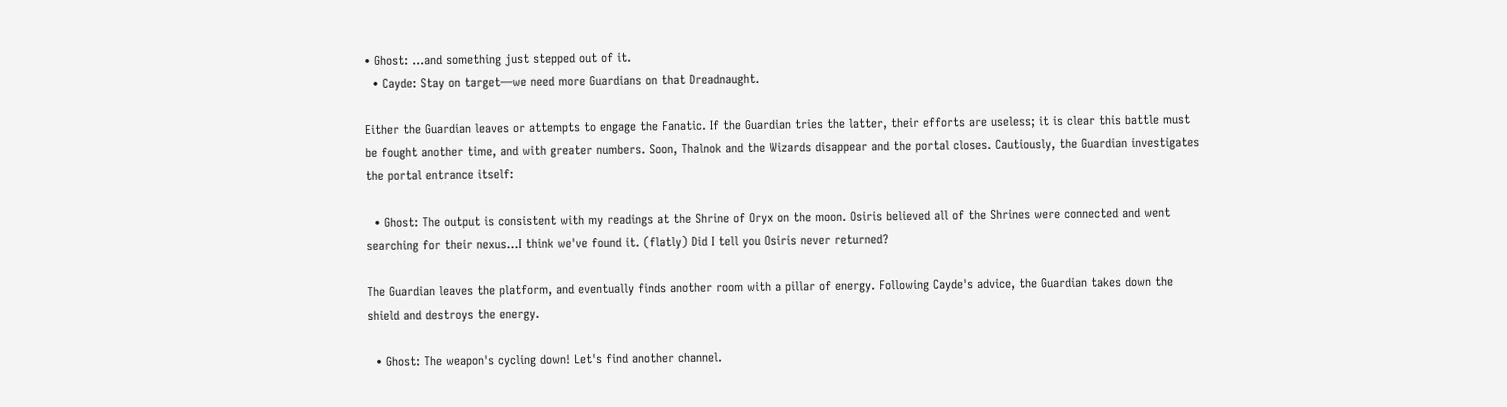• Ghost: ...and something just stepped out of it.
  • Cayde: Stay on target—we need more Guardians on that Dreadnaught.

Either the Guardian leaves or attempts to engage the Fanatic. If the Guardian tries the latter, their efforts are useless; it is clear this battle must be fought another time, and with greater numbers. Soon, Thalnok and the Wizards disappear and the portal closes. Cautiously, the Guardian investigates the portal entrance itself:

  • Ghost: The output is consistent with my readings at the Shrine of Oryx on the moon. Osiris believed all of the Shrines were connected and went searching for their nexus...I think we've found it. (flatly) Did I tell you Osiris never returned?

The Guardian leaves the platform, and eventually finds another room with a pillar of energy. Following Cayde's advice, the Guardian takes down the shield and destroys the energy.

  • Ghost: The weapon's cycling down! Let's find another channel.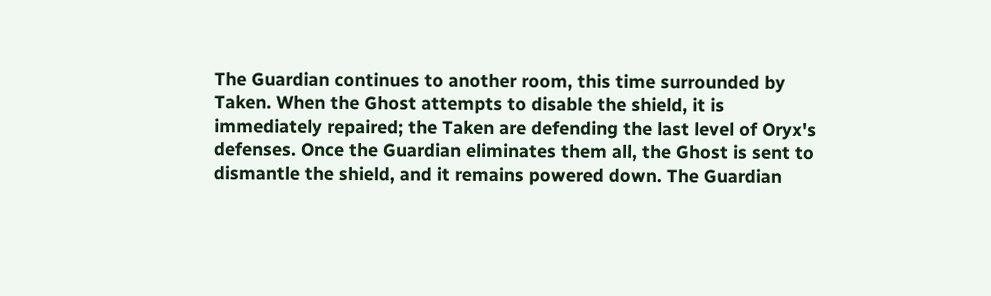The Guardian continues to another room, this time surrounded by Taken. When the Ghost attempts to disable the shield, it is immediately repaired; the Taken are defending the last level of Oryx's defenses. Once the Guardian eliminates them all, the Ghost is sent to dismantle the shield, and it remains powered down. The Guardian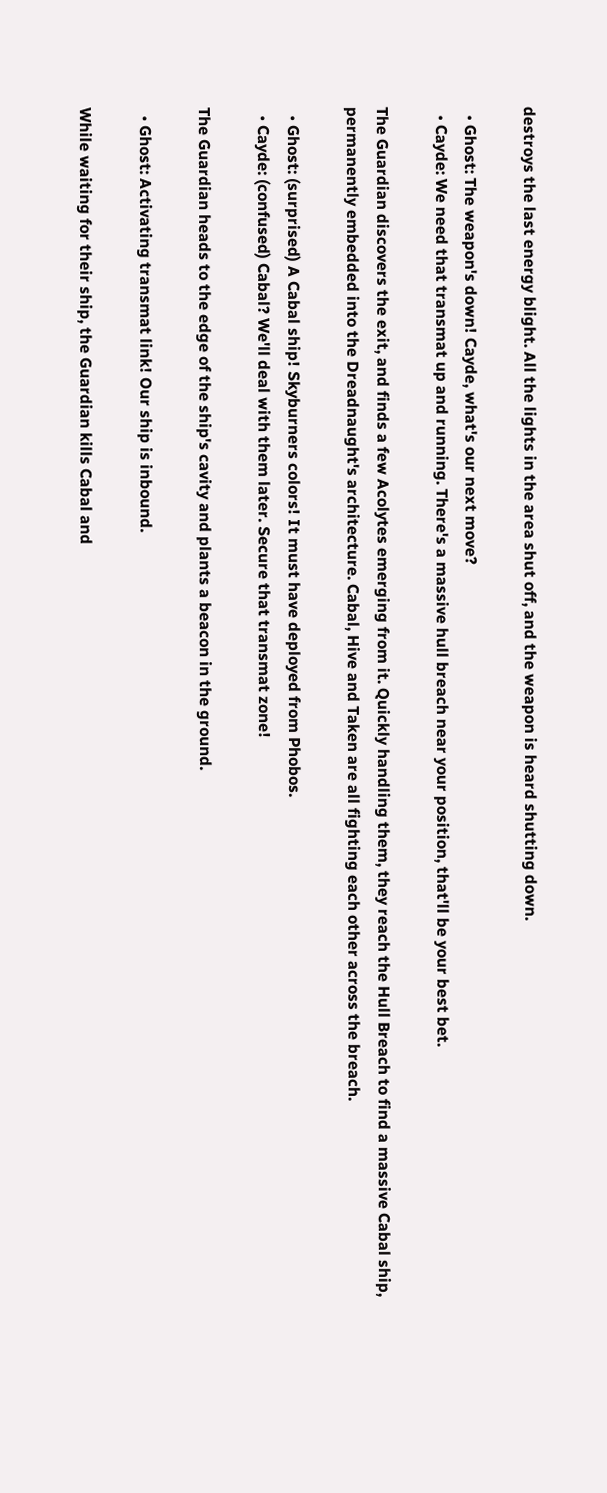destroys the last energy blight. All the lights in the area shut off, and the weapon is heard shutting down.

  • Ghost: The weapon's down! Cayde, what's our next move?
  • Cayde: We need that transmat up and running. There's a massive hull breach near your position, that'll be your best bet.

The Guardian discovers the exit, and finds a few Acolytes emerging from it. Quickly handling them, they reach the Hull Breach to find a massive Cabal ship, permanently embedded into the Dreadnaught's architecture. Cabal, Hive and Taken are all fighting each other across the breach.

  • Ghost: (surprised) A Cabal ship! Skyburners colors! It must have deployed from Phobos.
  • Cayde: (confused) Cabal? We'll deal with them later. Secure that transmat zone!

The Guardian heads to the edge of the ship's cavity and plants a beacon in the ground.

  • Ghost: Activating transmat link! Our ship is inbound.

While waiting for their ship, the Guardian kills Cabal and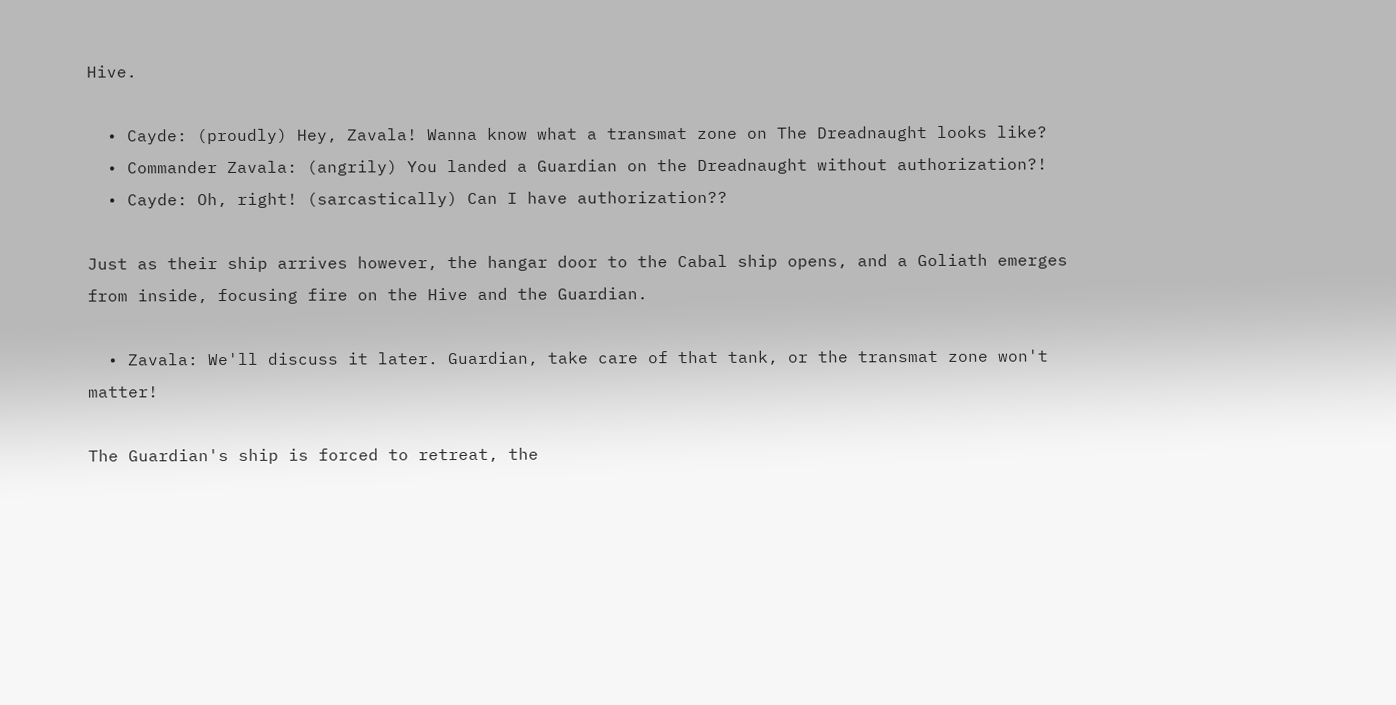Hive.

  • Cayde: (proudly) Hey, Zavala! Wanna know what a transmat zone on The Dreadnaught looks like?
  • Commander Zavala: (angrily) You landed a Guardian on the Dreadnaught without authorization?!
  • Cayde: Oh, right! (sarcastically) Can I have authorization??

Just as their ship arrives however, the hangar door to the Cabal ship opens, and a Goliath emerges from inside, focusing fire on the Hive and the Guardian.

  • Zavala: We'll discuss it later. Guardian, take care of that tank, or the transmat zone won't matter!

The Guardian's ship is forced to retreat, the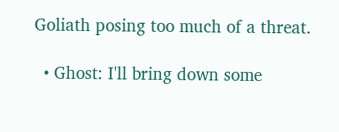Goliath posing too much of a threat.

  • Ghost: I'll bring down some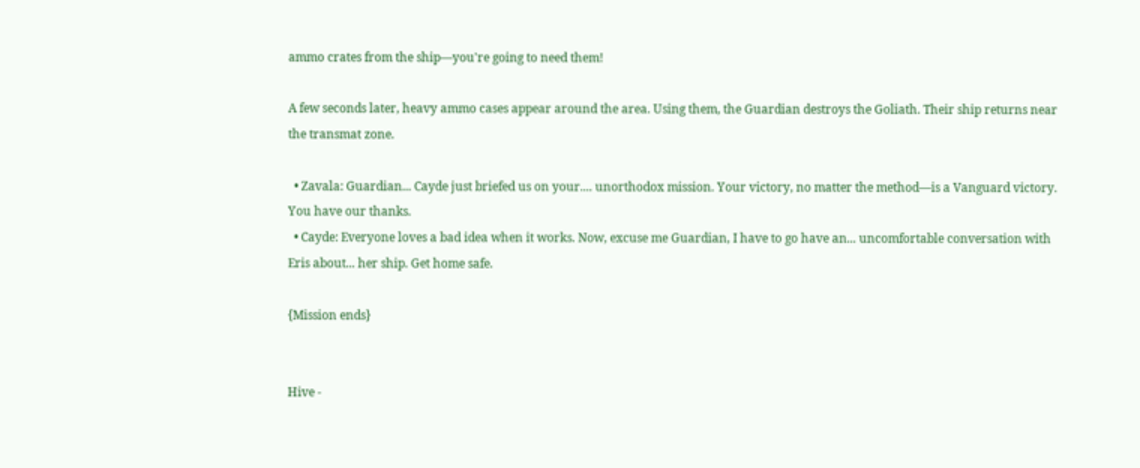ammo crates from the ship—you're going to need them!

A few seconds later, heavy ammo cases appear around the area. Using them, the Guardian destroys the Goliath. Their ship returns near the transmat zone.

  • Zavala: Guardian... Cayde just briefed us on your.... unorthodox mission. Your victory, no matter the method—is a Vanguard victory. You have our thanks.
  • Cayde: Everyone loves a bad idea when it works. Now, excuse me Guardian, I have to go have an... uncomfortable conversation with Eris about... her ship. Get home safe.

{Mission ends}


Hive -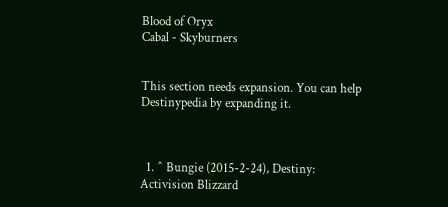Blood of Oryx
Cabal - Skyburners


This section needs expansion. You can help Destinypedia by expanding it.



  1. ^ Bungie (2015-2-24), Destiny: Activision Blizzard